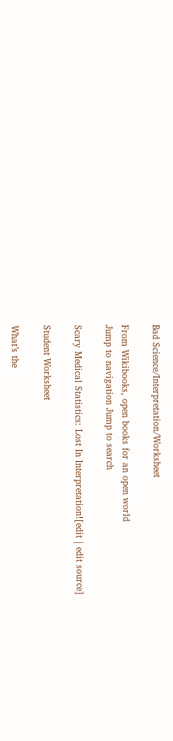Bad Science/Interpretation/Worksheet

From Wikibooks, open books for an open world
Jump to navigation Jump to search

Scary Medical Statistics: Lost In Interpretation![edit | edit source]

Student Worksheet

What’s the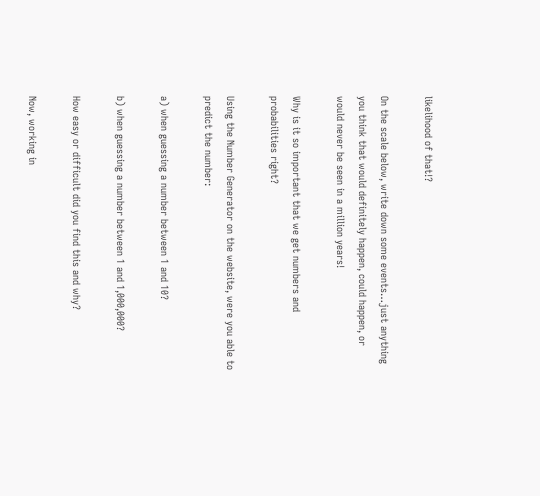likelihood of that!?

On the scale below, write down some events…just anything you think that would definitely happen, could happen, or would never be seen in a million years!

Why is it so important that we get numbers and probabilities right?

Using the Number Generator on the website, were you able to predict the number:

a) when guessing a number between 1 and 10?

b) when guessing a number between 1 and 1,000,000?

How easy or difficult did you find this and why?

Now, working in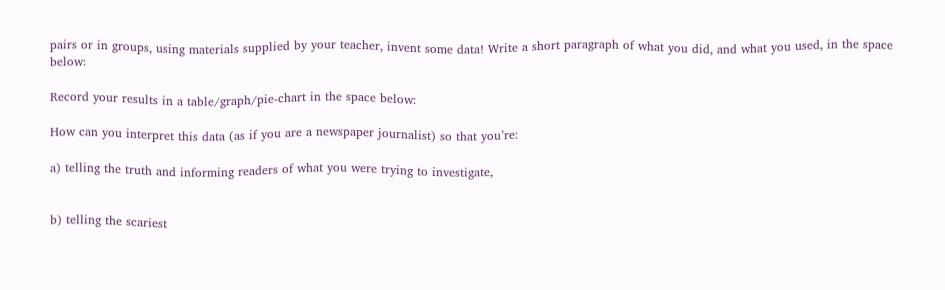pairs or in groups, using materials supplied by your teacher, invent some data! Write a short paragraph of what you did, and what you used, in the space below:

Record your results in a table/graph/pie-chart in the space below:

How can you interpret this data (as if you are a newspaper journalist) so that you’re:

a) telling the truth and informing readers of what you were trying to investigate,


b) telling the scariest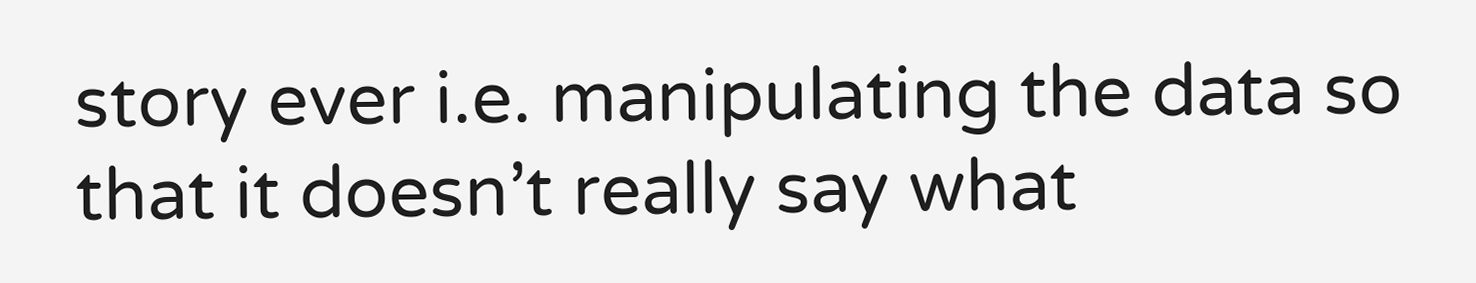story ever i.e. manipulating the data so that it doesn’t really say what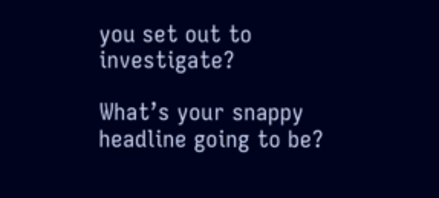you set out to investigate?

What’s your snappy headline going to be?